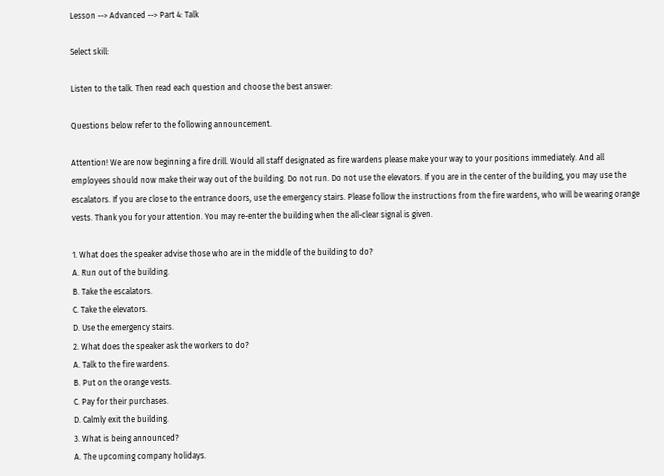Lesson --> Advanced --> Part 4: Talk

Select skill:

Listen to the talk. Then read each question and choose the best answer:

Questions below refer to the following announcement.

Attention! We are now beginning a fire drill. Would all staff designated as fire wardens please make your way to your positions immediately. And all employees should now make their way out of the building. Do not run. Do not use the elevators. If you are in the center of the building, you may use the escalators. If you are close to the entrance doors, use the emergency stairs. Please follow the instructions from the fire wardens, who will be wearing orange vests. Thank you for your attention. You may re-enter the building when the all-clear signal is given.

1. What does the speaker advise those who are in the middle of the building to do?
A. Run out of the building.
B. Take the escalators.
C. Take the elevators.
D. Use the emergency stairs.
2. What does the speaker ask the workers to do?
A. Talk to the fire wardens.
B. Put on the orange vests.
C. Pay for their purchases.
D. Calmly exit the building.
3. What is being announced?
A. The upcoming company holidays.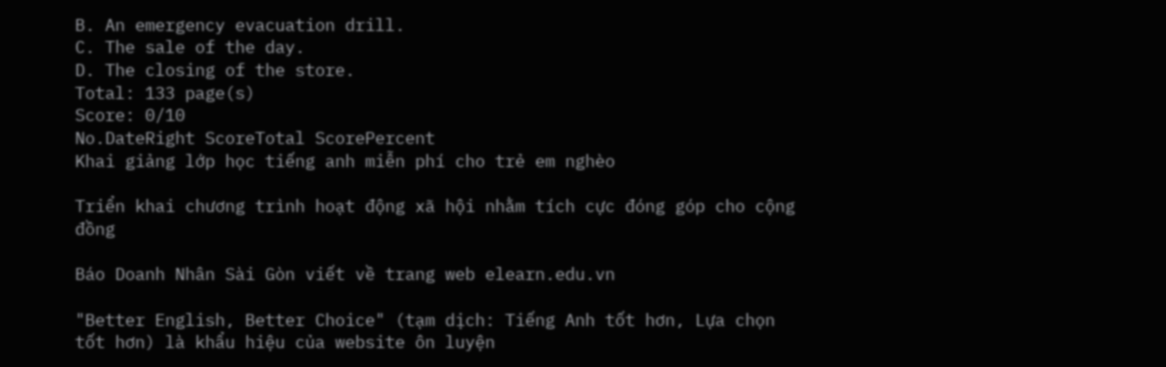B. An emergency evacuation drill.
C. The sale of the day.
D. The closing of the store.
Total: 133 page(s)
Score: 0/10
No.DateRight ScoreTotal ScorePercent
Khai giảng lớp học tiếng anh miễn phí cho trẻ em nghèo

Triển khai chương trình hoạt động xã hội nhằm tích cực đóng góp cho cộng đồng

Báo Doanh Nhân Sài Gòn viết về trang web elearn.edu.vn

"Better English, Better Choice" (tạm dịch: Tiếng Anh tốt hơn, Lựa chọn tốt hơn) là khẩu hiệu của website ôn luyện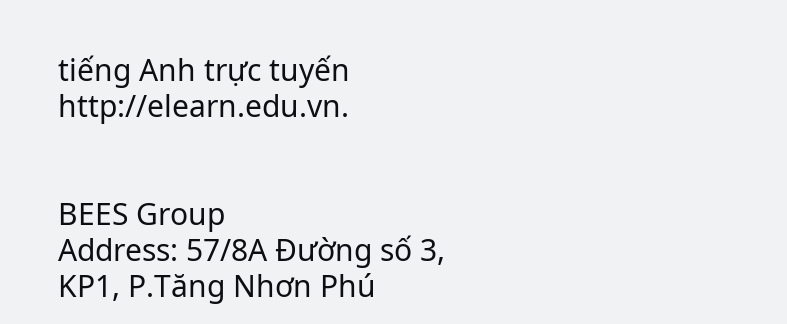tiếng Anh trực tuyến http://elearn.edu.vn.


BEES Group
Address: 57/8A Đường số 3, KP1, P.Tăng Nhơn Phú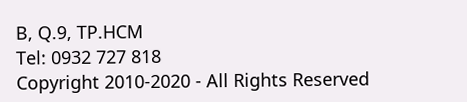B, Q.9, TP.HCM
Tel: 0932 727 818
Copyright 2010-2020 - All Rights Reserved